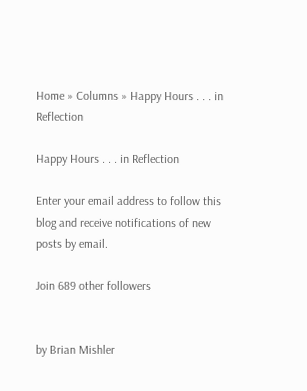Home » Columns » Happy Hours . . . in Reflection

Happy Hours . . . in Reflection

Enter your email address to follow this blog and receive notifications of new posts by email.

Join 689 other followers


by Brian Mishler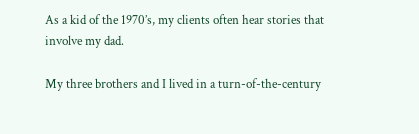As a kid of the 1970’s, my clients often hear stories that involve my dad.

My three brothers and I lived in a turn-of-the-century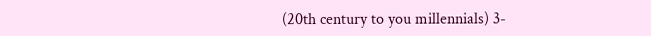(20th century to you millennials) 3-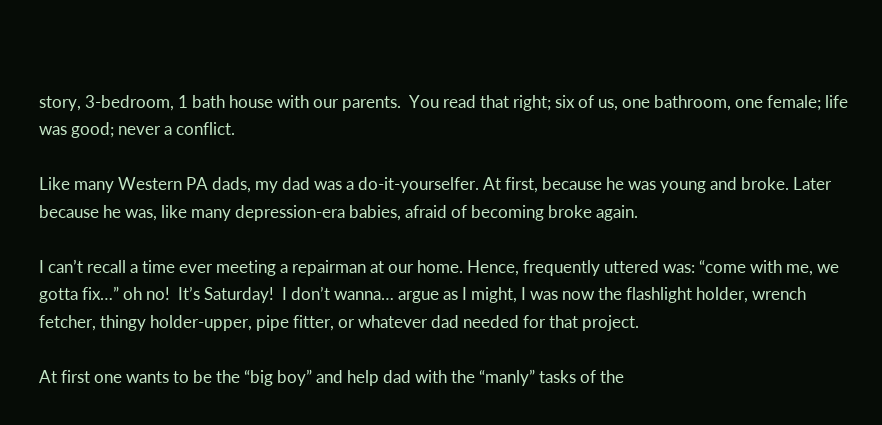story, 3-bedroom, 1 bath house with our parents.  You read that right; six of us, one bathroom, one female; life was good; never a conflict.

Like many Western PA dads, my dad was a do-it-yourselfer. At first, because he was young and broke. Later because he was, like many depression-era babies, afraid of becoming broke again.

I can’t recall a time ever meeting a repairman at our home. Hence, frequently uttered was: “come with me, we gotta fix…” oh no!  It’s Saturday!  I don’t wanna… argue as I might, I was now the flashlight holder, wrench fetcher, thingy holder-upper, pipe fitter, or whatever dad needed for that project.

At first one wants to be the “big boy” and help dad with the “manly” tasks of the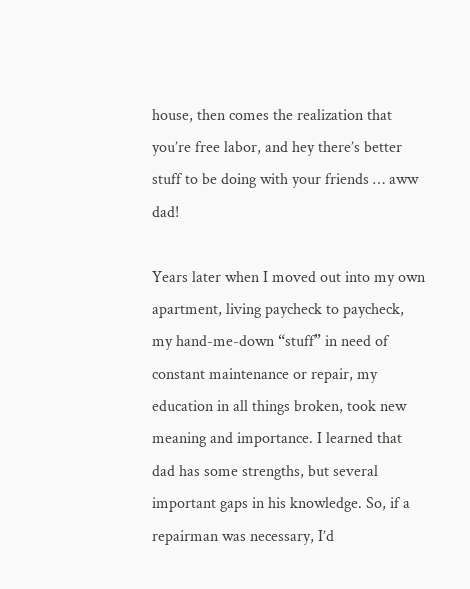house, then comes the realization that you’re free labor, and hey there’s better stuff to be doing with your friends … aww dad!

Years later when I moved out into my own apartment, living paycheck to paycheck, my hand-me-down “stuff” in need of constant maintenance or repair, my education in all things broken, took new meaning and importance. I learned that dad has some strengths, but several important gaps in his knowledge. So, if a repairman was necessary, I’d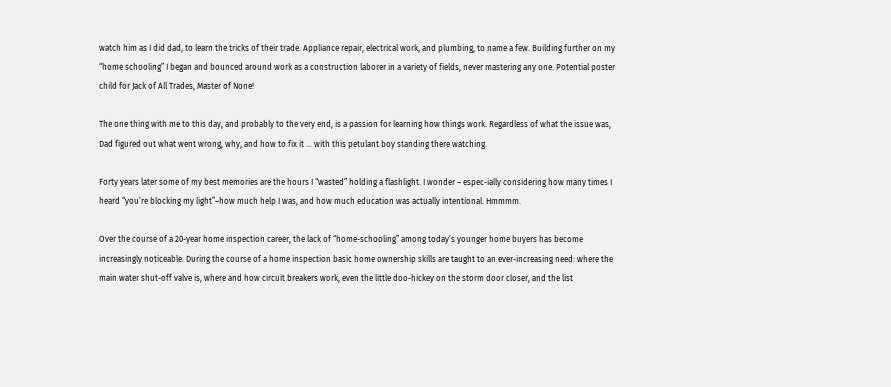watch him as I did dad, to learn the tricks of their trade. Appliance repair, electrical work, and plumbing, to name a few. Building further on my “home schooling” I began and bounced around work as a construction laborer in a variety of fields, never mastering any one. Potential poster child for Jack of All Trades, Master of None!

The one thing with me to this day, and probably to the very end, is a passion for learning how things work. Regardless of what the issue was, Dad figured out what went wrong, why, and how to fix it … with this petulant boy standing there watching.

Forty years later some of my best memories are the hours I “wasted” holding a flashlight. I wonder – espec-ially considering how many times I heard “you’re blocking my light”–how much help I was, and how much education was actually intentional. Hmmmm.

Over the course of a 20-year home inspection career, the lack of “home-schooling” among today’s younger home buyers has become increasingly noticeable. During the course of a home inspection basic home ownership skills are taught to an ever-increasing need: where the main water shut-off valve is, where and how circuit breakers work, even the little doo-hickey on the storm door closer, and the list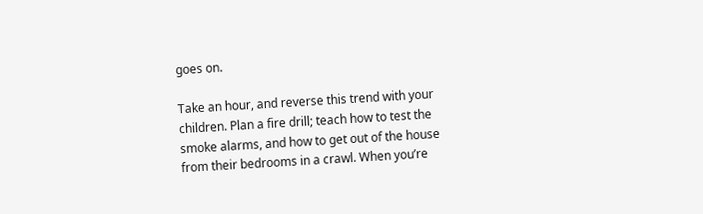goes on.

Take an hour, and reverse this trend with your children. Plan a fire drill; teach how to test the smoke alarms, and how to get out of the house from their bedrooms in a crawl. When you’re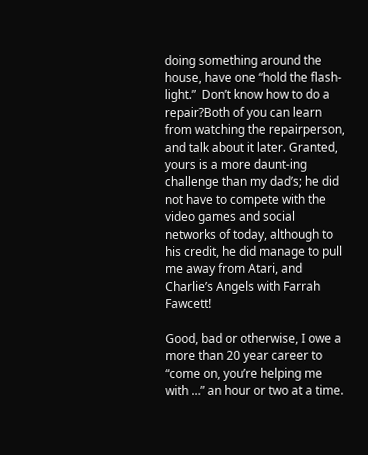doing something around the house, have one “hold the flash-light.”  Don’t know how to do a repair?Both of you can learn from watching the repairperson, and talk about it later. Granted, yours is a more daunt-ing challenge than my dad’s; he did not have to compete with the video games and social networks of today, although to his credit, he did manage to pull me away from Atari, and Charlie’s Angels with Farrah Fawcett!

Good, bad or otherwise, I owe a more than 20 year career to “come on, you’re helping me with …” an hour or two at a time.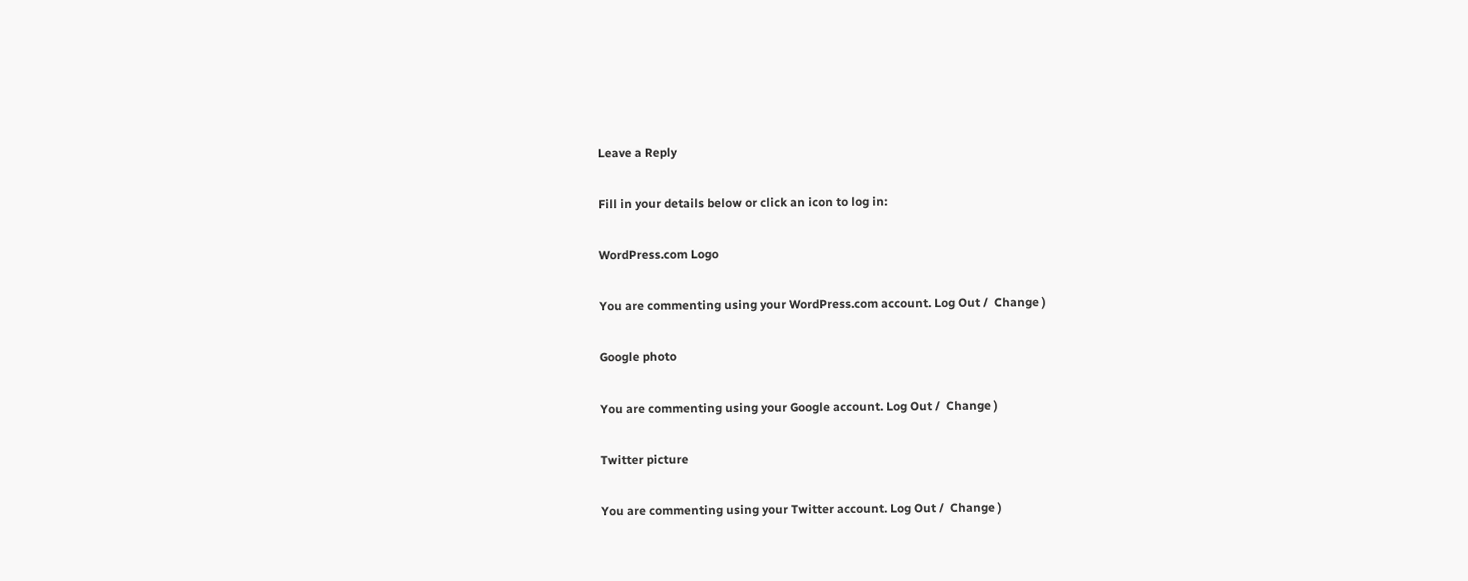Leave a Reply

Fill in your details below or click an icon to log in:

WordPress.com Logo

You are commenting using your WordPress.com account. Log Out /  Change )

Google photo

You are commenting using your Google account. Log Out /  Change )

Twitter picture

You are commenting using your Twitter account. Log Out /  Change )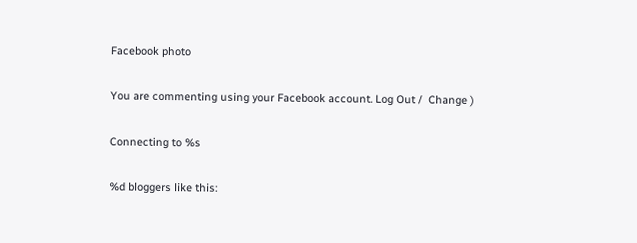Facebook photo

You are commenting using your Facebook account. Log Out /  Change )

Connecting to %s

%d bloggers like this: